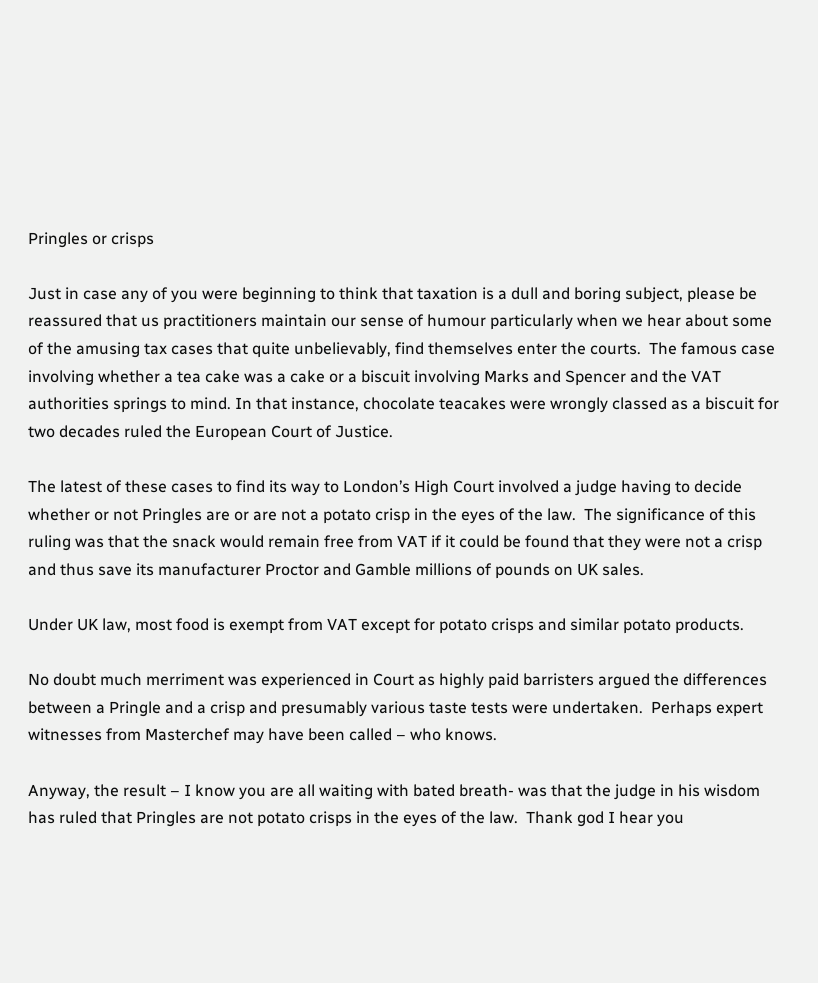Pringles or crisps

Just in case any of you were beginning to think that taxation is a dull and boring subject, please be reassured that us practitioners maintain our sense of humour particularly when we hear about some of the amusing tax cases that quite unbelievably, find themselves enter the courts.  The famous case involving whether a tea cake was a cake or a biscuit involving Marks and Spencer and the VAT authorities springs to mind. In that instance, chocolate teacakes were wrongly classed as a biscuit for two decades ruled the European Court of Justice.

The latest of these cases to find its way to London’s High Court involved a judge having to decide whether or not Pringles are or are not a potato crisp in the eyes of the law.  The significance of this ruling was that the snack would remain free from VAT if it could be found that they were not a crisp and thus save its manufacturer Proctor and Gamble millions of pounds on UK sales.

Under UK law, most food is exempt from VAT except for potato crisps and similar potato products.

No doubt much merriment was experienced in Court as highly paid barristers argued the differences between a Pringle and a crisp and presumably various taste tests were undertaken.  Perhaps expert witnesses from Masterchef may have been called – who knows.

Anyway, the result – I know you are all waiting with bated breath- was that the judge in his wisdom has ruled that Pringles are not potato crisps in the eyes of the law.  Thank god I hear you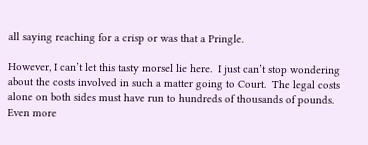all saying reaching for a crisp or was that a Pringle.

However, I can’t let this tasty morsel lie here.  I just can’t stop wondering about the costs involved in such a matter going to Court.  The legal costs alone on both sides must have run to hundreds of thousands of pounds.  Even more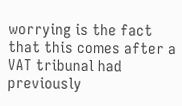worrying is the fact that this comes after a VAT tribunal had previously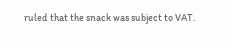ruled that the snack was subject to VAT.